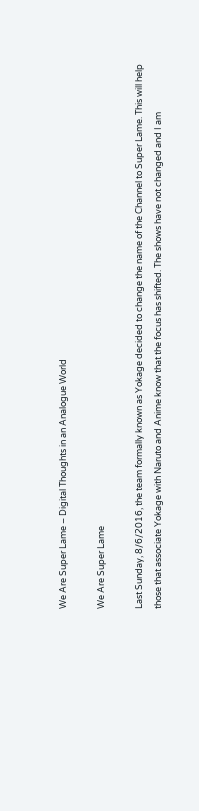We Are Super Lame – Digital Thoughts in an Analogue World

We Are Super Lame

Last Sunday, 8/6/2016, the team formally known as Yokage decided to change the name of the Channel to Super Lame. This will help those that associate Yokage with Naruto and Anime know that the focus has shifted. The shows have not changed and I am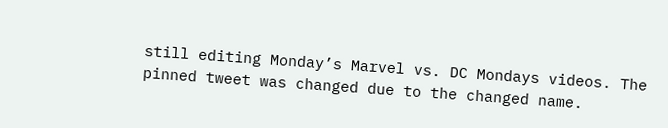still editing Monday’s Marvel vs. DC Mondays videos. The pinned tweet was changed due to the changed name.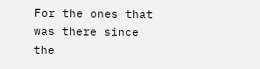For the ones that was there since the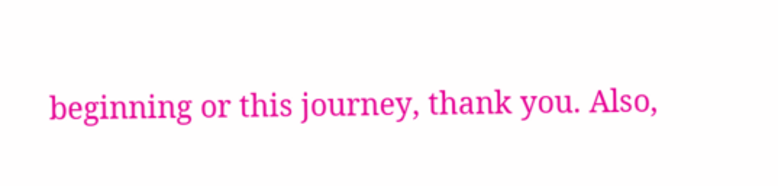beginning or this journey, thank you. Also,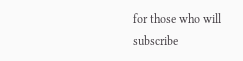for those who will subscribe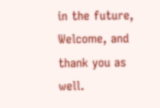in the future, Welcome, and thank you as well.